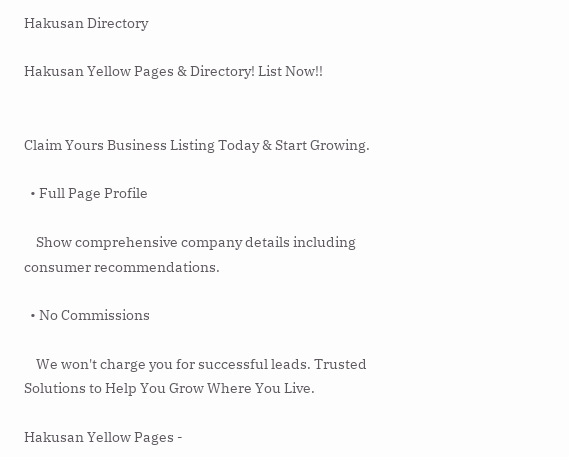Hakusan Directory

Hakusan Yellow Pages & Directory! List Now!!


Claim Yours Business Listing Today & Start Growing.

  • Full Page Profile

    Show comprehensive company details including consumer recommendations.

  • No Commissions

    We won't charge you for successful leads. Trusted Solutions to Help You Grow Where You Live.

Hakusan Yellow Pages -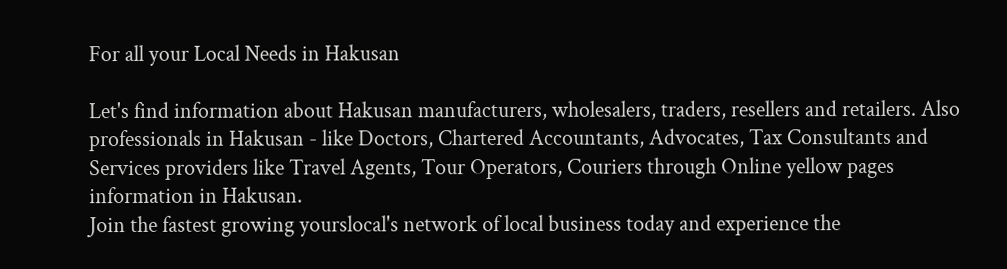For all your Local Needs in Hakusan

Let's find information about Hakusan manufacturers, wholesalers, traders, resellers and retailers. Also professionals in Hakusan - like Doctors, Chartered Accountants, Advocates, Tax Consultants and Services providers like Travel Agents, Tour Operators, Couriers through Online yellow pages information in Hakusan.
Join the fastest growing yourslocal's network of local business today and experience the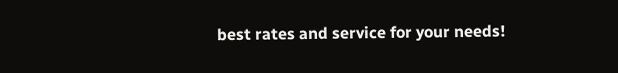best rates and service for your needs!